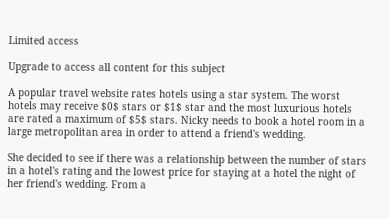Limited access

Upgrade to access all content for this subject

A popular travel website rates hotels using a star system. The worst hotels may receive $0$ stars or $1$ star and the most luxurious hotels are rated a maximum of $5$ stars. Nicky needs to book a hotel room in a large metropolitan area in order to attend a friend's wedding.

She decided to see if there was a relationship between the number of stars in a hotel's rating and the lowest price for staying at a hotel the night of her friend's wedding. From a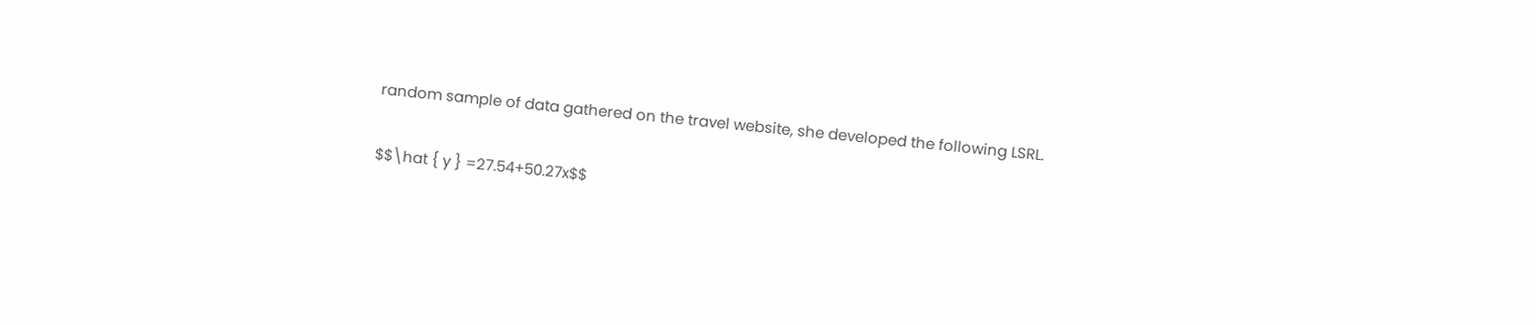random sample of data gathered on the travel website, she developed the following LSRL.

$$\hat { y } =27.54+50.27x$$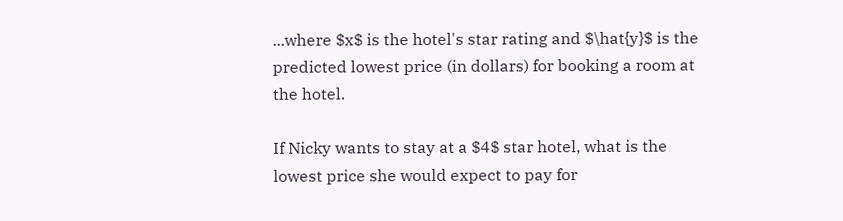...where $x$ is the hotel's star rating and $\hat{y}$ is the predicted lowest price (in dollars) for booking a room at the hotel.

If Nicky wants to stay at a $4$ star hotel, what is the lowest price she would expect to pay for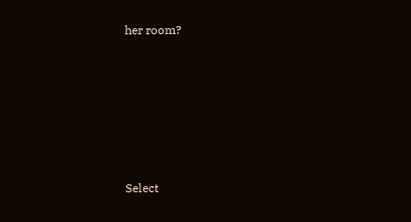her room?











Select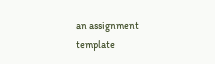an assignment template